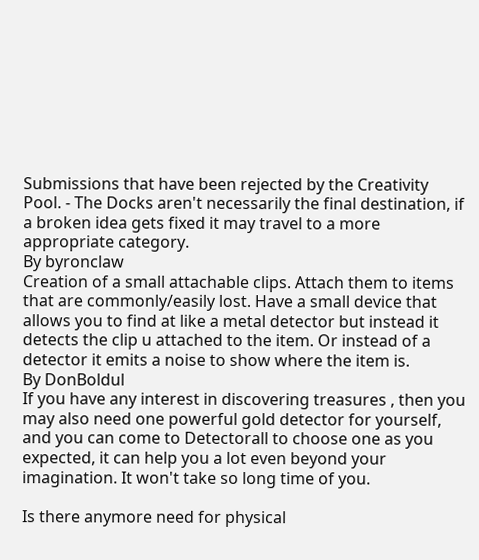Submissions that have been rejected by the Creativity Pool. - The Docks aren't necessarily the final destination, if a broken idea gets fixed it may travel to a more appropriate category.
By byronclaw
Creation of a small attachable clips. Attach them to items that are commonly/easily lost. Have a small device that allows you to find at like a metal detector but instead it detects the clip u attached to the item. Or instead of a detector it emits a noise to show where the item is.
By DonBoldul
If you have any interest in discovering treasures , then you may also need one powerful gold detector for yourself, and you can come to Detectorall to choose one as you expected, it can help you a lot even beyond your imagination. It won't take so long time of you.

Is there anymore need for physical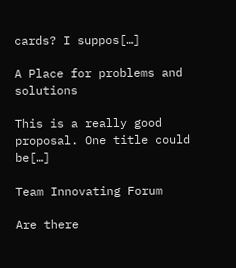cards? I suppos[…]

A Place for problems and solutions

This is a really good proposal. One title could be[…]

Team Innovating Forum

Are there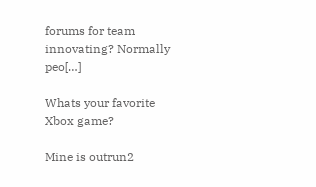forums for team innovating? Normally peo[…]

Whats your favorite Xbox game?

Mine is outrun2